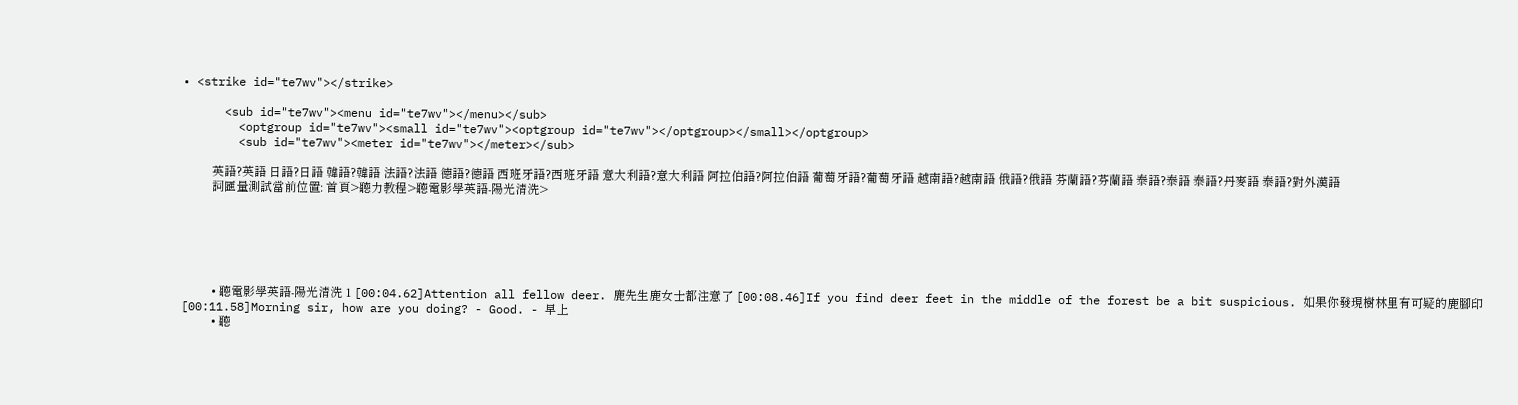• <strike id="te7wv"></strike>

      <sub id="te7wv"><menu id="te7wv"></menu></sub>
        <optgroup id="te7wv"><small id="te7wv"><optgroup id="te7wv"></optgroup></small></optgroup>
        <sub id="te7wv"><meter id="te7wv"></meter></sub>

          英語?英語 日語?日語 韓語?韓語 法語?法語 德語?德語 西班牙語?西班牙語 意大利語?意大利語 阿拉伯語?阿拉伯語 葡萄牙語?葡萄牙語 越南語?越南語 俄語?俄語 芬蘭語?芬蘭語 泰語?泰語 泰語?丹麥語 泰語?對外漢語
          詞匯量測試當前位置: 首頁>聽力教程>聽電影學英語-陽光清洗>






          • 聽電影學英語-陽光清洗 1 [00:04.62]Attention all fellow deer. 鹿先生鹿女士都注意了 [00:08.46]If you find deer feet in the middle of the forest be a bit suspicious. 如果你發現樹林里有可疑的鹿腳印 [00:11.58]Morning sir, how are you doing? - Good. - 早上
          • 聽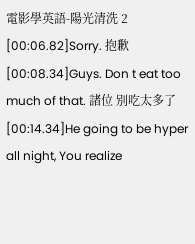電影學英語-陽光清洗 2 [00:06.82]Sorry. 抱歉 [00:08.34]Guys. Don t eat too much of that. 諸位 別吃太多了 [00:14.34]He going to be hyper all night, You realize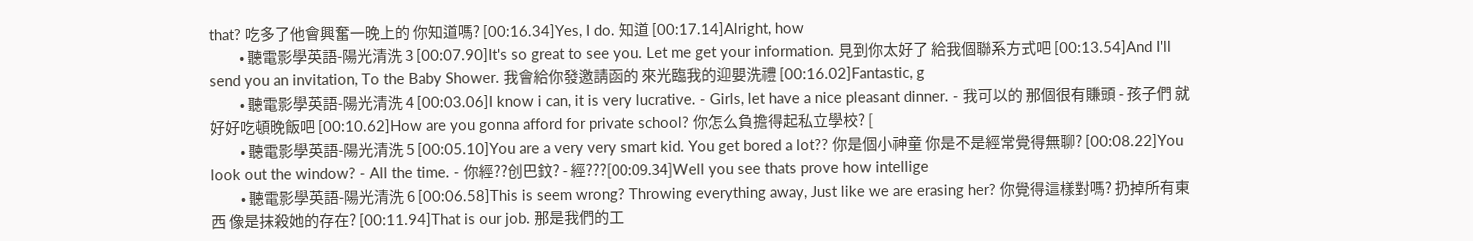that? 吃多了他會興奮一晚上的 你知道嗎? [00:16.34]Yes, I do. 知道 [00:17.14]Alright, how
          • 聽電影學英語-陽光清洗 3 [00:07.90]It's so great to see you. Let me get your information. 見到你太好了 給我個聯系方式吧 [00:13.54]And I'll send you an invitation, To the Baby Shower. 我會給你發邀請函的 來光臨我的迎嬰洗禮 [00:16.02]Fantastic, g
          • 聽電影學英語-陽光清洗 4 [00:03.06]I know i can, it is very lucrative. - Girls, let have a nice pleasant dinner. - 我可以的 那個很有賺頭 - 孩子們 就好好吃頓晚飯吧 [00:10.62]How are you gonna afford for private school? 你怎么負擔得起私立學校? [
          • 聽電影學英語-陽光清洗 5 [00:05.10]You are a very very smart kid. You get bored a lot?? 你是個小神童 你是不是經常覺得無聊? [00:08.22]You look out the window? - All the time. - 你經??创巴鈫? - 經???[00:09.34]Well you see thats prove how intellige
          • 聽電影學英語-陽光清洗 6 [00:06.58]This is seem wrong? Throwing everything away, Just like we are erasing her? 你覺得這樣對嗎? 扔掉所有東西 像是抹殺她的存在? [00:11.94]That is our job. 那是我們的工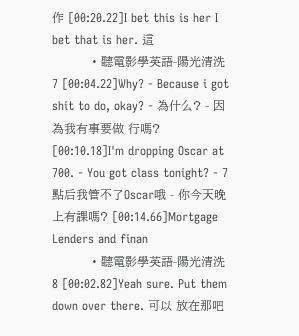作 [00:20.22]I bet this is her I bet that is her. 這
          • 聽電影學英語-陽光清洗 7 [00:04.22]Why? - Because i got shit to do, okay? - 為什么? - 因為我有事要做 行嗎? [00:10.18]I'm dropping Oscar at 700. - You got class tonight? - 7點后我管不了Oscar哦 - 你今天晚上有課嗎? [00:14.66]Mortgage Lenders and finan
          • 聽電影學英語-陽光清洗 8 [00:02.82]Yeah sure. Put them down over there. 可以 放在那吧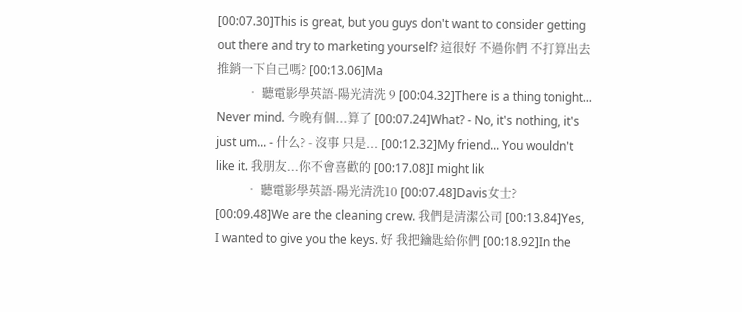[00:07.30]This is great, but you guys don't want to consider getting out there and try to marketing yourself? 這很好 不過你們 不打算出去推銷一下自己嗎? [00:13.06]Ma
          • 聽電影學英語-陽光清洗 9 [00:04.32]There is a thing tonight... Never mind. 今晚有個...算了 [00:07.24]What? - No, it's nothing, it's just um... - 什么? - 沒事 只是... [00:12.32]My friend... You wouldn't like it. 我朋友...你不會喜歡的 [00:17.08]I might lik
          • 聽電影學英語-陽光清洗10 [00:07.48]Davis女士? [00:09.48]We are the cleaning crew. 我們是清潔公司 [00:13.84]Yes, I wanted to give you the keys. 好 我把鑰匙給你們 [00:18.92]In the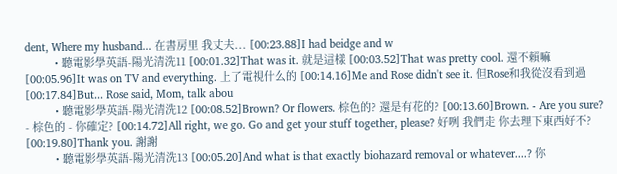dent, Where my husband... 在書房里 我丈夫... [00:23.88]I had beidge and w
          • 聽電影學英語-陽光清洗11 [00:01.32]That was it. 就是這樣 [00:03.52]That was pretty cool. 還不賴嘛 [00:05.96]It was on TV and everything. 上了電視什么的 [00:14.16]Me and Rose didn't see it. 但Rose和我從沒看到過 [00:17.84]But... Rose said, Mom, talk abou
          • 聽電影學英語-陽光清洗12 [00:08.52]Brown? Or flowers. 棕色的? 還是有花的? [00:13.60]Brown. - Are you sure? - 棕色的 - 你確定? [00:14.72]All right, we go. Go and get your stuff together, please? 好咧 我們走 你去理下東西好不? [00:19.80]Thank you. 謝謝
          • 聽電影學英語-陽光清洗13 [00:05.20]And what is that exactly biohazard removal or whatever....? 你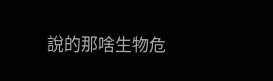說的那啥生物危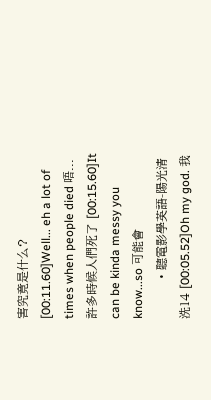害究竟是什么? [00:11.60]Well... eh a lot of times when people died 唔... 許多時候人們死了 [00:15.60]It can be kinda messy you know...so 可能會
          • 聽電影學英語-陽光清洗14 [00:05.52]Oh my god. 我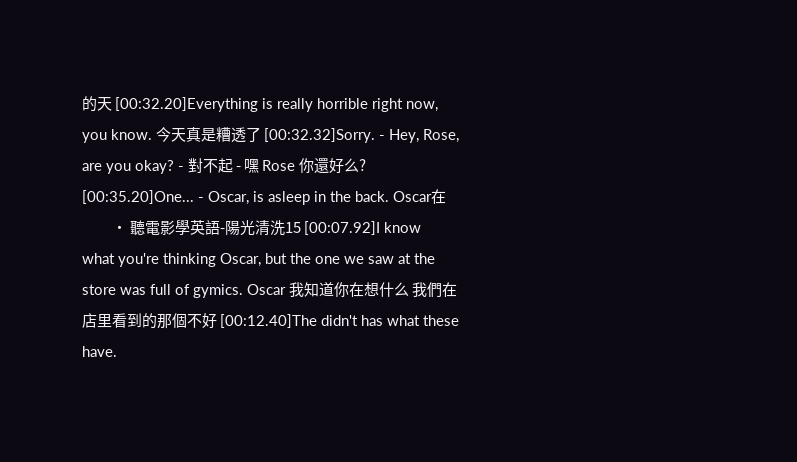的天 [00:32.20]Everything is really horrible right now, you know. 今天真是糟透了 [00:32.32]Sorry. - Hey, Rose, are you okay? - 對不起 - 嘿 Rose 你還好么? [00:35.20]One... - Oscar, is asleep in the back. Oscar在
          • 聽電影學英語-陽光清洗15 [00:07.92]I know what you're thinking Oscar, but the one we saw at the store was full of gymics. Oscar 我知道你在想什么 我們在店里看到的那個不好 [00:12.40]The didn't has what these have.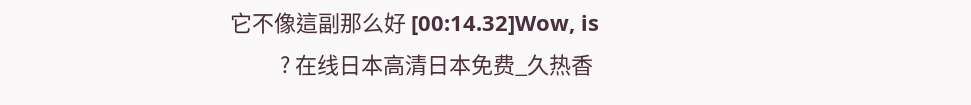它不像這副那么好 [00:14.32]Wow, is
          ? 在线日本高清日本免费_久热香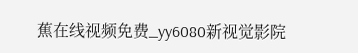蕉在线视频免费_yy6080新视觉影院